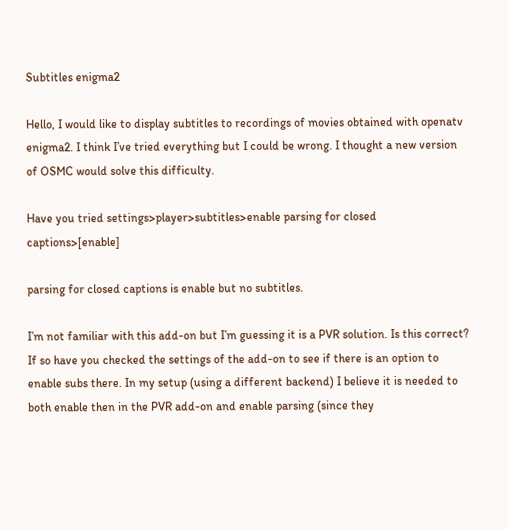Subtitles enigma2

Hello, I would like to display subtitles to recordings of movies obtained with openatv enigma2. I think I’ve tried everything but I could be wrong. I thought a new version of OSMC would solve this difficulty.

Have you tried settings>player>subtitles>enable parsing for closed captions>[enable]

parsing for closed captions is enable but no subtitles.

I’m not familiar with this add-on but I’m guessing it is a PVR solution. Is this correct? If so have you checked the settings of the add-on to see if there is an option to enable subs there. In my setup (using a different backend) I believe it is needed to both enable then in the PVR add-on and enable parsing (since they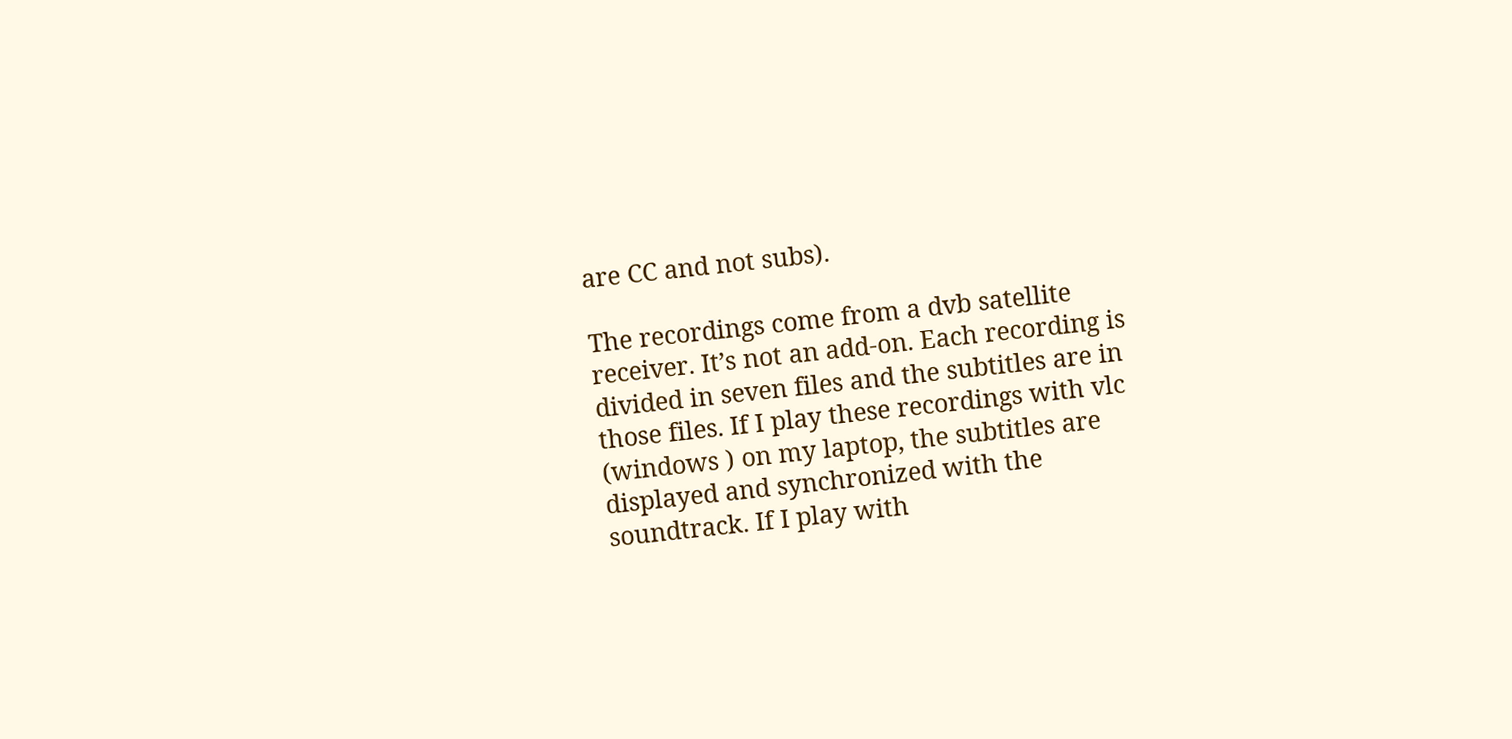are CC and not subs).

The recordings come from a dvb satellite receiver. It’s not an add-on. Each recording is divided in seven files and the subtitles are in those files. If I play these recordings with vlc (windows ) on my laptop, the subtitles are displayed and synchronized with the soundtrack. If I play with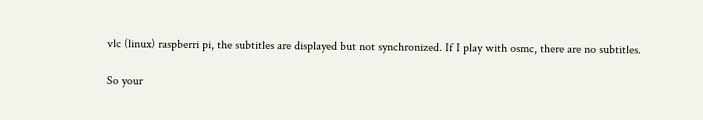vlc (linux) raspberri pi, the subtitles are displayed but not synchronized. If I play with osmc, there are no subtitles.

So your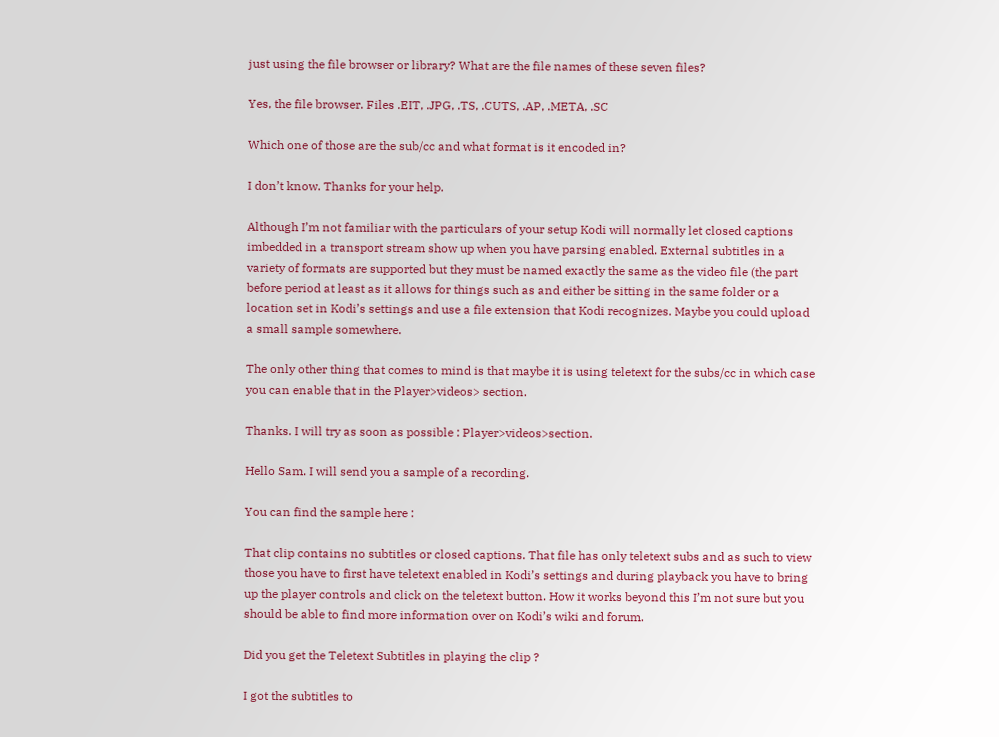just using the file browser or library? What are the file names of these seven files?

Yes, the file browser. Files .EIT, .JPG, .TS, .CUTS, .AP, .META, .SC

Which one of those are the sub/cc and what format is it encoded in?

I don’t know. Thanks for your help.

Although I’m not familiar with the particulars of your setup Kodi will normally let closed captions imbedded in a transport stream show up when you have parsing enabled. External subtitles in a variety of formats are supported but they must be named exactly the same as the video file (the part before period at least as it allows for things such as and either be sitting in the same folder or a location set in Kodi’s settings and use a file extension that Kodi recognizes. Maybe you could upload a small sample somewhere.

The only other thing that comes to mind is that maybe it is using teletext for the subs/cc in which case you can enable that in the Player>videos> section.

Thanks. I will try as soon as possible : Player>videos>section.

Hello Sam. I will send you a sample of a recording.

You can find the sample here :

That clip contains no subtitles or closed captions. That file has only teletext subs and as such to view those you have to first have teletext enabled in Kodi’s settings and during playback you have to bring up the player controls and click on the teletext button. How it works beyond this I’m not sure but you should be able to find more information over on Kodi’s wiki and forum.

Did you get the Teletext Subtitles in playing the clip ?

I got the subtitles to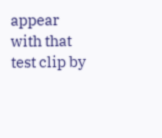appear with that test clip by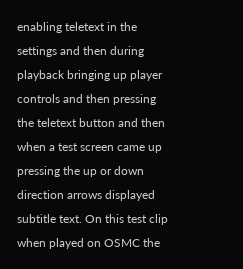enabling teletext in the settings and then during playback bringing up player controls and then pressing the teletext button and then when a test screen came up pressing the up or down direction arrows displayed subtitle text. On this test clip when played on OSMC the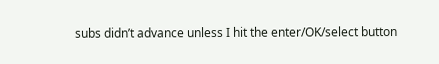subs didn’t advance unless I hit the enter/OK/select button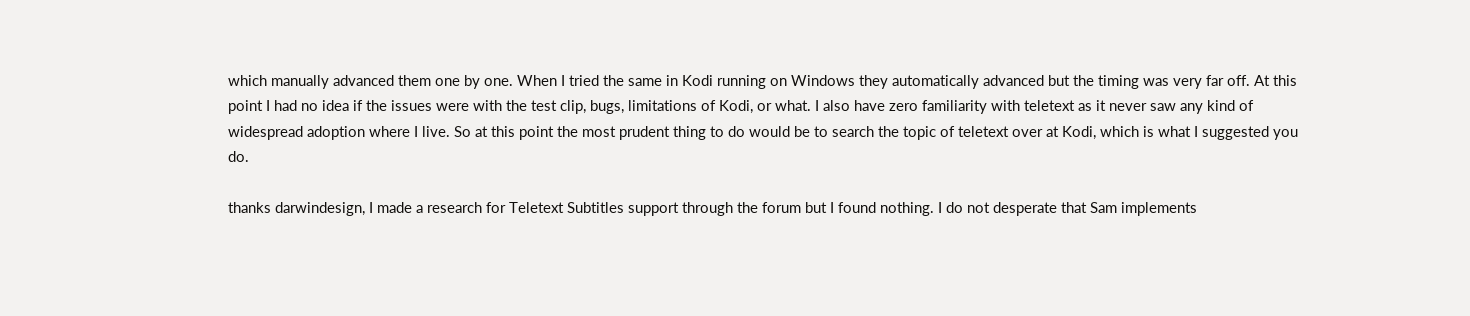which manually advanced them one by one. When I tried the same in Kodi running on Windows they automatically advanced but the timing was very far off. At this point I had no idea if the issues were with the test clip, bugs, limitations of Kodi, or what. I also have zero familiarity with teletext as it never saw any kind of widespread adoption where I live. So at this point the most prudent thing to do would be to search the topic of teletext over at Kodi, which is what I suggested you do.

thanks darwindesign, I made a research for Teletext Subtitles support through the forum but I found nothing. I do not desperate that Sam implements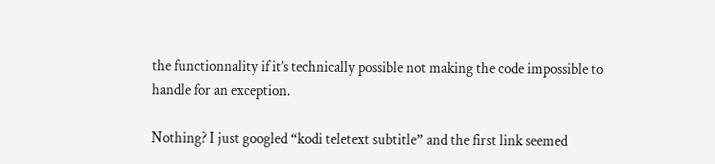the functionnality if it’s technically possible not making the code impossible to handle for an exception.

Nothing? I just googled “kodi teletext subtitle” and the first link seemed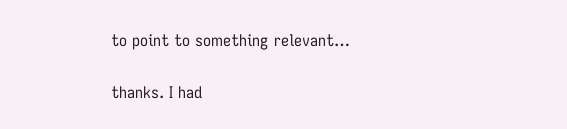to point to something relevant…

thanks. I had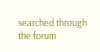searched through the forum